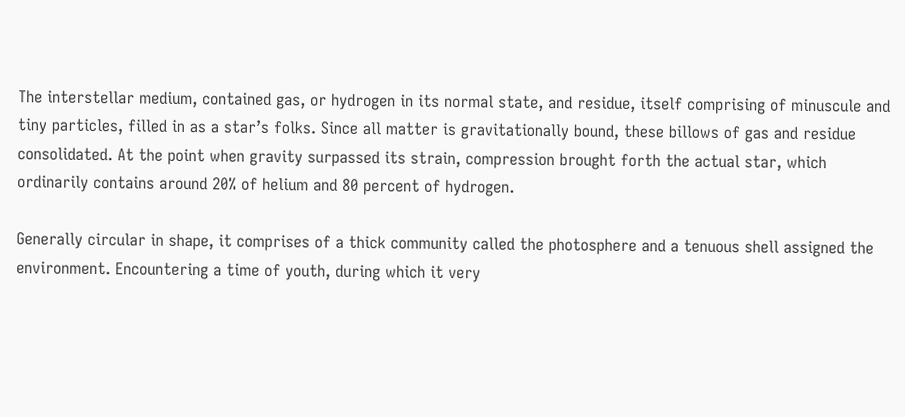The interstellar medium, contained gas, or hydrogen in its normal state, and residue, itself comprising of minuscule and tiny particles, filled in as a star’s folks. Since all matter is gravitationally bound, these billows of gas and residue consolidated. At the point when gravity surpassed its strain, compression brought forth the actual star, which ordinarily contains around 20% of helium and 80 percent of hydrogen.

Generally circular in shape, it comprises of a thick community called the photosphere and a tenuous shell assigned the environment. Encountering a time of youth, during which it very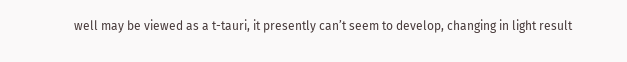well may be viewed as a t-tauri, it presently can’t seem to develop, changing in light result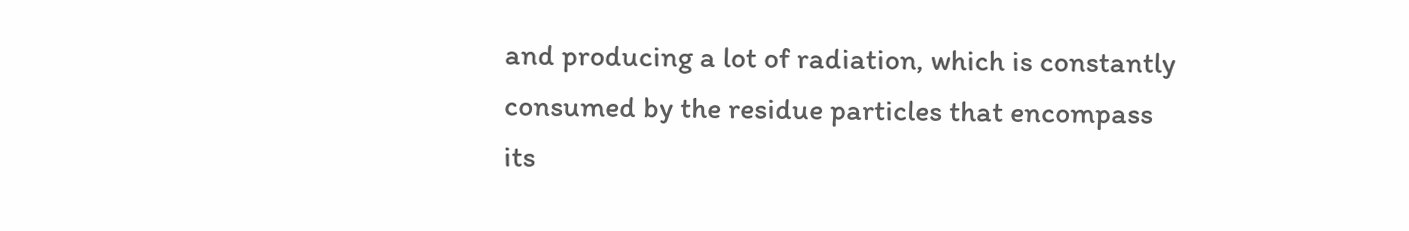and producing a lot of radiation, which is constantly consumed by the residue particles that encompass its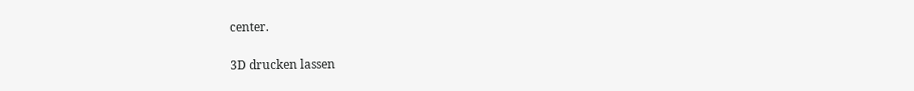center.

3D drucken lassen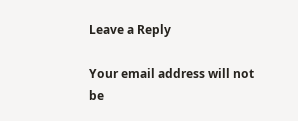Leave a Reply

Your email address will not be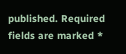published. Required fields are marked *